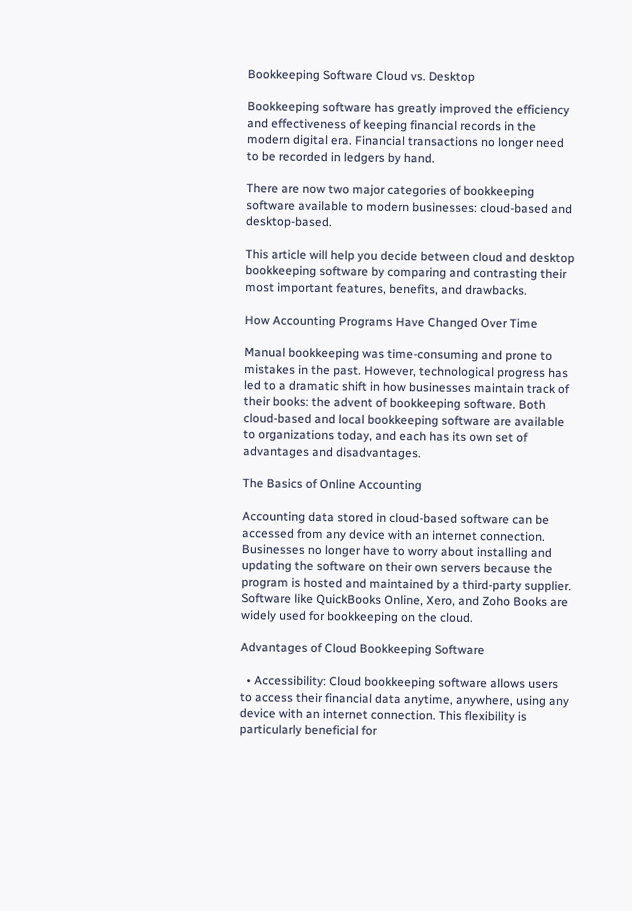Bookkeeping Software Cloud vs. Desktop

Bookkeeping software has greatly improved the efficiency and effectiveness of keeping financial records in the modern digital era. Financial transactions no longer need to be recorded in ledgers by hand.

There are now two major categories of bookkeeping software available to modern businesses: cloud-based and desktop-based.

This article will help you decide between cloud and desktop bookkeeping software by comparing and contrasting their most important features, benefits, and drawbacks.

How Accounting Programs Have Changed Over Time

Manual bookkeeping was time-consuming and prone to mistakes in the past. However, technological progress has led to a dramatic shift in how businesses maintain track of their books: the advent of bookkeeping software. Both cloud-based and local bookkeeping software are available to organizations today, and each has its own set of advantages and disadvantages.

The Basics of Online Accounting

Accounting data stored in cloud-based software can be accessed from any device with an internet connection. Businesses no longer have to worry about installing and updating the software on their own servers because the program is hosted and maintained by a third-party supplier. Software like QuickBooks Online, Xero, and Zoho Books are widely used for bookkeeping on the cloud.

Advantages of Cloud Bookkeeping Software

  • Accessibility: Cloud bookkeeping software allows users to access their financial data anytime, anywhere, using any device with an internet connection. This flexibility is particularly beneficial for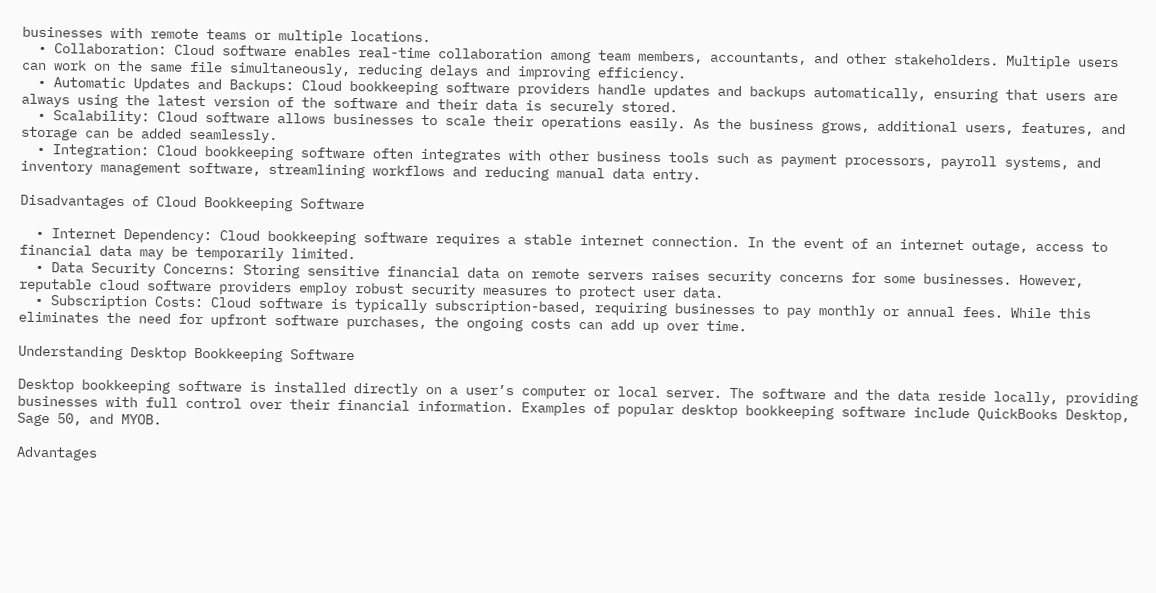businesses with remote teams or multiple locations.
  • Collaboration: Cloud software enables real-time collaboration among team members, accountants, and other stakeholders. Multiple users can work on the same file simultaneously, reducing delays and improving efficiency.
  • Automatic Updates and Backups: Cloud bookkeeping software providers handle updates and backups automatically, ensuring that users are always using the latest version of the software and their data is securely stored.
  • Scalability: Cloud software allows businesses to scale their operations easily. As the business grows, additional users, features, and storage can be added seamlessly.
  • Integration: Cloud bookkeeping software often integrates with other business tools such as payment processors, payroll systems, and inventory management software, streamlining workflows and reducing manual data entry.

Disadvantages of Cloud Bookkeeping Software

  • Internet Dependency: Cloud bookkeeping software requires a stable internet connection. In the event of an internet outage, access to financial data may be temporarily limited.
  • Data Security Concerns: Storing sensitive financial data on remote servers raises security concerns for some businesses. However, reputable cloud software providers employ robust security measures to protect user data.
  • Subscription Costs: Cloud software is typically subscription-based, requiring businesses to pay monthly or annual fees. While this eliminates the need for upfront software purchases, the ongoing costs can add up over time.

Understanding Desktop Bookkeeping Software

Desktop bookkeeping software is installed directly on a user’s computer or local server. The software and the data reside locally, providing businesses with full control over their financial information. Examples of popular desktop bookkeeping software include QuickBooks Desktop, Sage 50, and MYOB.

Advantages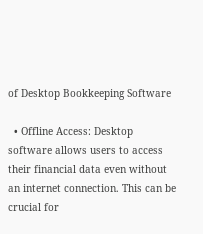of Desktop Bookkeeping Software

  • Offline Access: Desktop software allows users to access their financial data even without an internet connection. This can be crucial for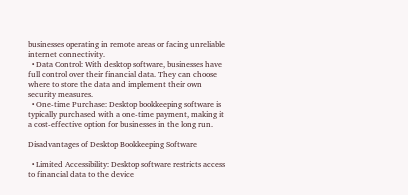businesses operating in remote areas or facing unreliable internet connectivity.
  • Data Control: With desktop software, businesses have full control over their financial data. They can choose where to store the data and implement their own security measures.
  • One-time Purchase: Desktop bookkeeping software is typically purchased with a one-time payment, making it a cost-effective option for businesses in the long run.

Disadvantages of Desktop Bookkeeping Software

  • Limited Accessibility: Desktop software restricts access to financial data to the device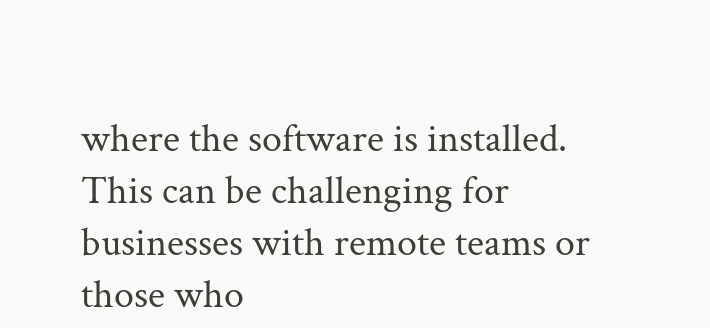where the software is installed. This can be challenging for businesses with remote teams or those who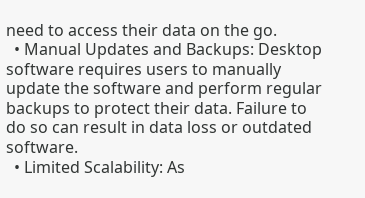need to access their data on the go.
  • Manual Updates and Backups: Desktop software requires users to manually update the software and perform regular backups to protect their data. Failure to do so can result in data loss or outdated software.
  • Limited Scalability: As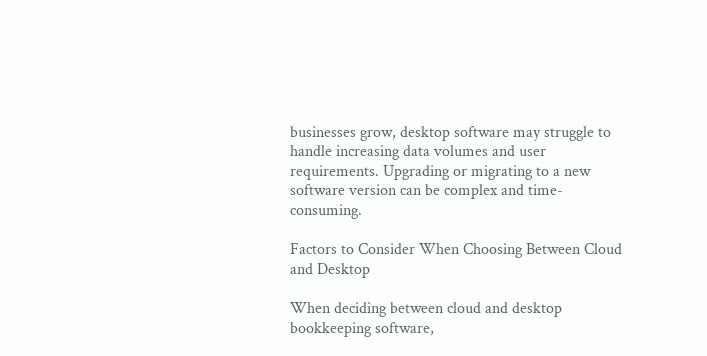businesses grow, desktop software may struggle to handle increasing data volumes and user requirements. Upgrading or migrating to a new software version can be complex and time-consuming.

Factors to Consider When Choosing Between Cloud and Desktop

When deciding between cloud and desktop bookkeeping software,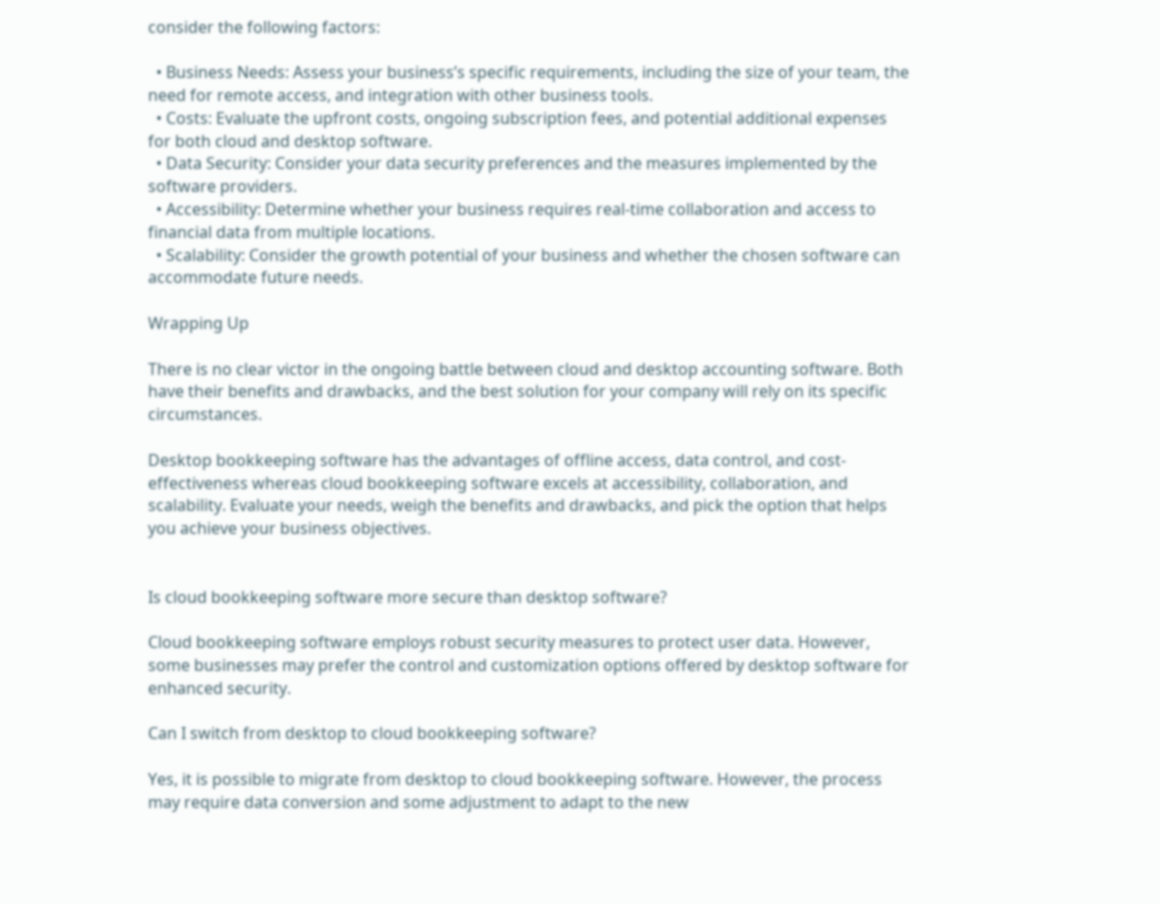consider the following factors:

  • Business Needs: Assess your business’s specific requirements, including the size of your team, the need for remote access, and integration with other business tools.
  • Costs: Evaluate the upfront costs, ongoing subscription fees, and potential additional expenses for both cloud and desktop software.
  • Data Security: Consider your data security preferences and the measures implemented by the software providers.
  • Accessibility: Determine whether your business requires real-time collaboration and access to financial data from multiple locations.
  • Scalability: Consider the growth potential of your business and whether the chosen software can accommodate future needs.

Wrapping Up

There is no clear victor in the ongoing battle between cloud and desktop accounting software. Both have their benefits and drawbacks, and the best solution for your company will rely on its specific circumstances.

Desktop bookkeeping software has the advantages of offline access, data control, and cost-effectiveness whereas cloud bookkeeping software excels at accessibility, collaboration, and scalability. Evaluate your needs, weigh the benefits and drawbacks, and pick the option that helps you achieve your business objectives.


Is cloud bookkeeping software more secure than desktop software?

Cloud bookkeeping software employs robust security measures to protect user data. However, some businesses may prefer the control and customization options offered by desktop software for enhanced security.

Can I switch from desktop to cloud bookkeeping software?

Yes, it is possible to migrate from desktop to cloud bookkeeping software. However, the process may require data conversion and some adjustment to adapt to the new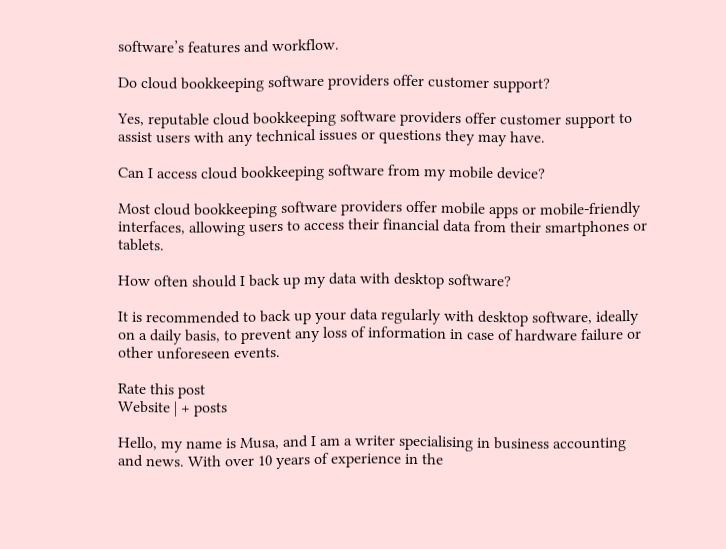software’s features and workflow.

Do cloud bookkeeping software providers offer customer support?

Yes, reputable cloud bookkeeping software providers offer customer support to assist users with any technical issues or questions they may have.

Can I access cloud bookkeeping software from my mobile device?

Most cloud bookkeeping software providers offer mobile apps or mobile-friendly interfaces, allowing users to access their financial data from their smartphones or tablets.

How often should I back up my data with desktop software?

It is recommended to back up your data regularly with desktop software, ideally on a daily basis, to prevent any loss of information in case of hardware failure or other unforeseen events.

Rate this post
Website | + posts

Hello, my name is Musa, and I am a writer specialising in business accounting and news. With over 10 years of experience in the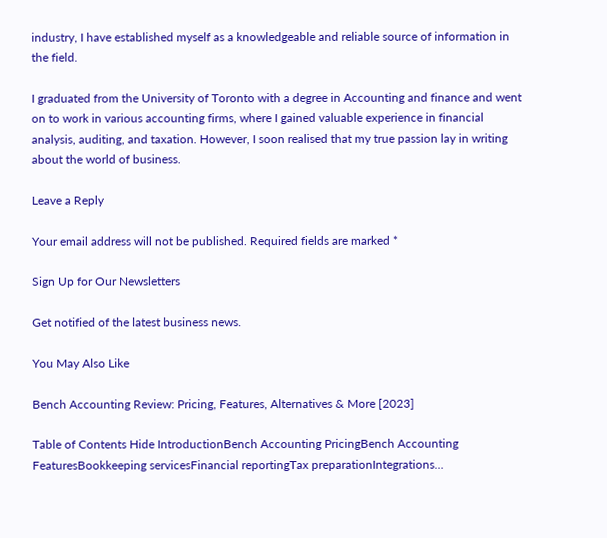industry, I have established myself as a knowledgeable and reliable source of information in the field.

I graduated from the University of Toronto with a degree in Accounting and finance and went on to work in various accounting firms, where I gained valuable experience in financial analysis, auditing, and taxation. However, I soon realised that my true passion lay in writing about the world of business.

Leave a Reply

Your email address will not be published. Required fields are marked *

Sign Up for Our Newsletters

Get notified of the latest business news.

You May Also Like

Bench Accounting Review: Pricing, Features, Alternatives & More [2023]

Table of Contents Hide IntroductionBench Accounting PricingBench Accounting FeaturesBookkeeping servicesFinancial reportingTax preparationIntegrations…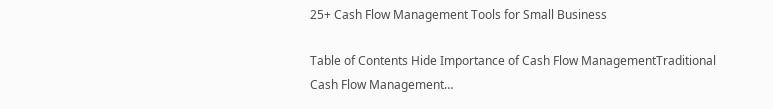25+ Cash Flow Management Tools for Small Business

Table of Contents Hide Importance of Cash Flow ManagementTraditional Cash Flow Management…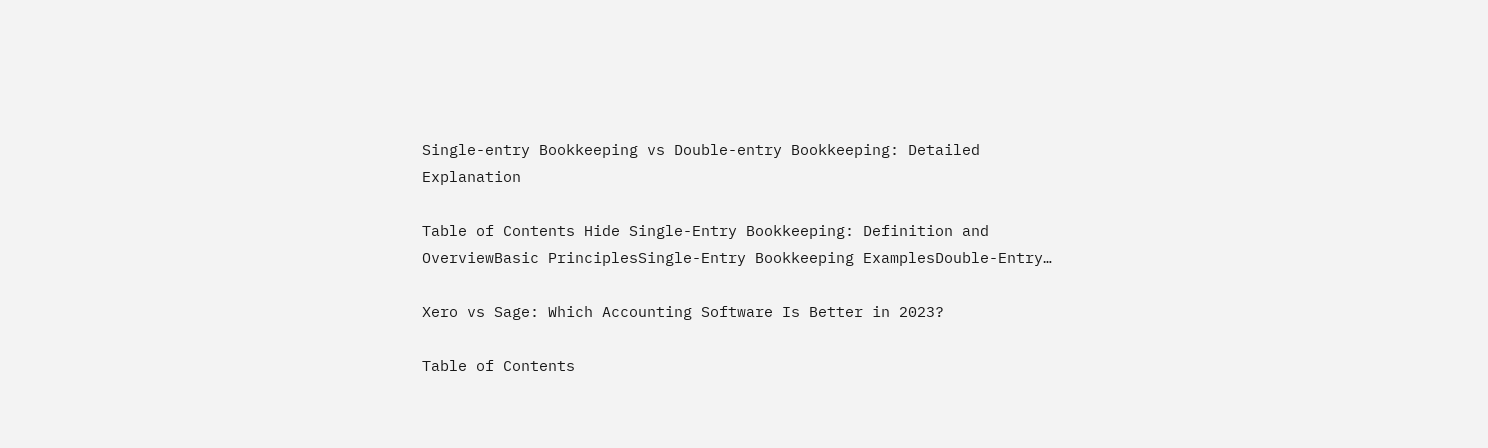Single-entry Bookkeeping vs Double-entry Bookkeeping: Detailed Explanation

Table of Contents Hide Single-Entry Bookkeeping: Definition and OverviewBasic PrinciplesSingle-Entry Bookkeeping ExamplesDouble-Entry…

Xero vs Sage: Which Accounting Software Is Better in 2023?

Table of Contents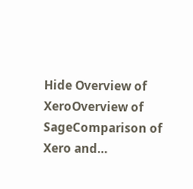Hide Overview of XeroOverview of SageComparison of Xero and…